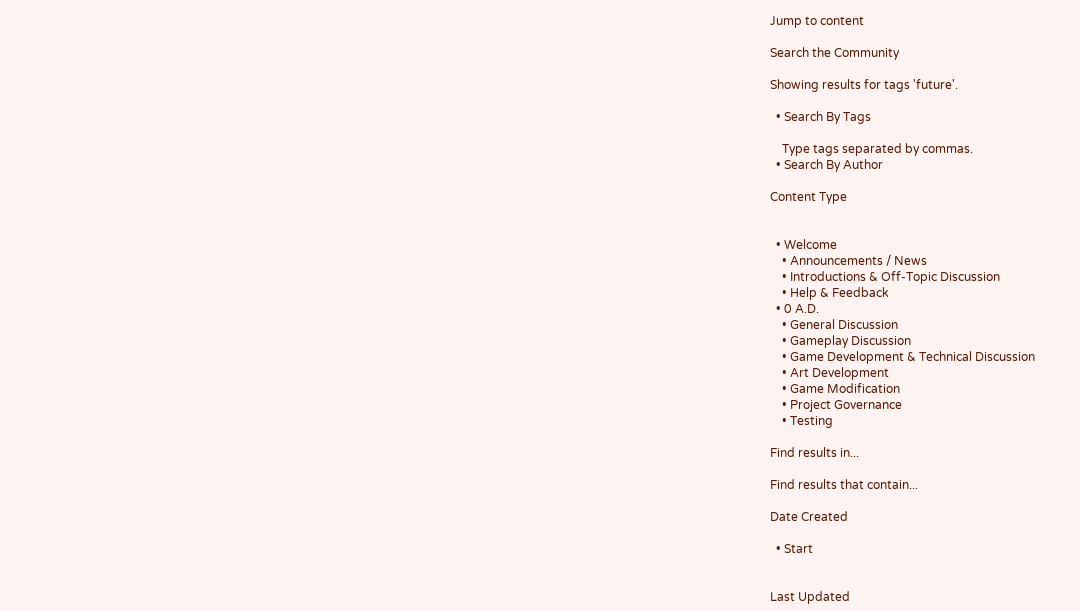Jump to content

Search the Community

Showing results for tags 'future'.

  • Search By Tags

    Type tags separated by commas.
  • Search By Author

Content Type


  • Welcome
    • Announcements / News
    • Introductions & Off-Topic Discussion
    • Help & Feedback
  • 0 A.D.
    • General Discussion
    • Gameplay Discussion
    • Game Development & Technical Discussion
    • Art Development
    • Game Modification
    • Project Governance
    • Testing

Find results in...

Find results that contain...

Date Created

  • Start


Last Updated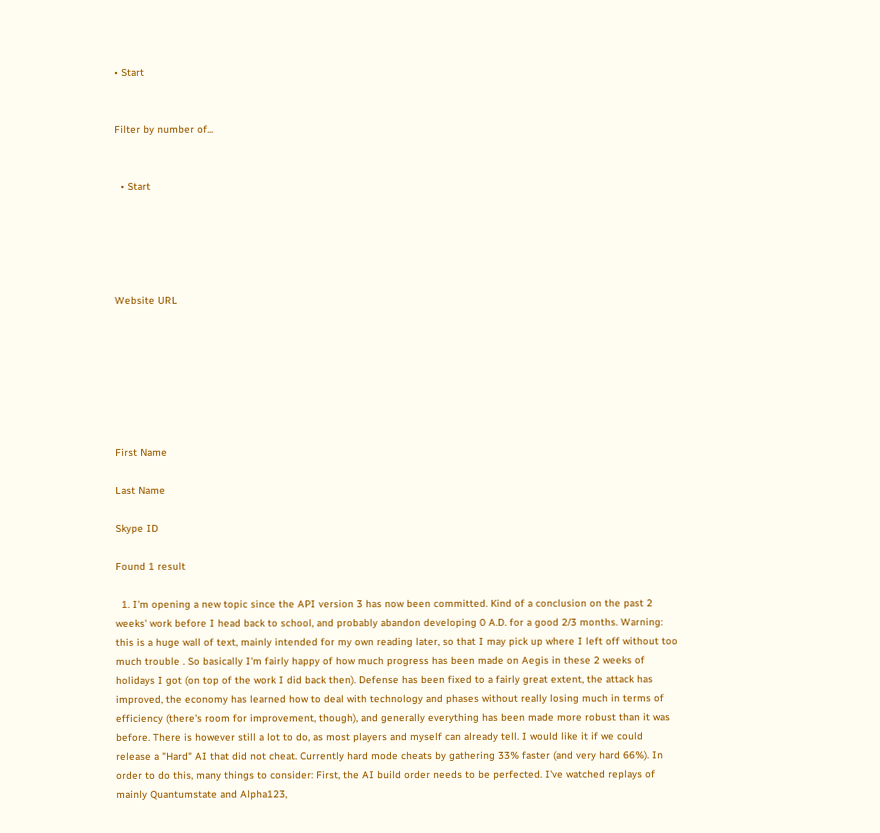• Start


Filter by number of...


  • Start





Website URL







First Name

Last Name

Skype ID

Found 1 result

  1. I'm opening a new topic since the API version 3 has now been committed. Kind of a conclusion on the past 2 weeks' work before I head back to school, and probably abandon developing 0 A.D. for a good 2/3 months. Warning: this is a huge wall of text, mainly intended for my own reading later, so that I may pick up where I left off without too much trouble . So basically I'm fairly happy of how much progress has been made on Aegis in these 2 weeks of holidays I got (on top of the work I did back then). Defense has been fixed to a fairly great extent, the attack has improved, the economy has learned how to deal with technology and phases without really losing much in terms of efficiency (there's room for improvement, though), and generally everything has been made more robust than it was before. There is however still a lot to do, as most players and myself can already tell. I would like it if we could release a "Hard" AI that did not cheat. Currently hard mode cheats by gathering 33% faster (and very hard 66%). In order to do this, many things to consider: First, the AI build order needs to be perfected. I've watched replays of mainly Quantumstate and Alpha123,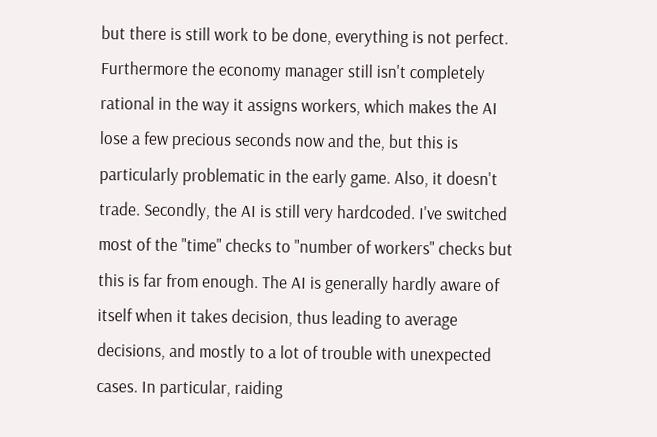but there is still work to be done, everything is not perfect. Furthermore the economy manager still isn't completely rational in the way it assigns workers, which makes the AI lose a few precious seconds now and the, but this is particularly problematic in the early game. Also, it doesn't trade. Secondly, the AI is still very hardcoded. I've switched most of the "time" checks to "number of workers" checks but this is far from enough. The AI is generally hardly aware of itself when it takes decision, thus leading to average decisions, and mostly to a lot of trouble with unexpected cases. In particular, raiding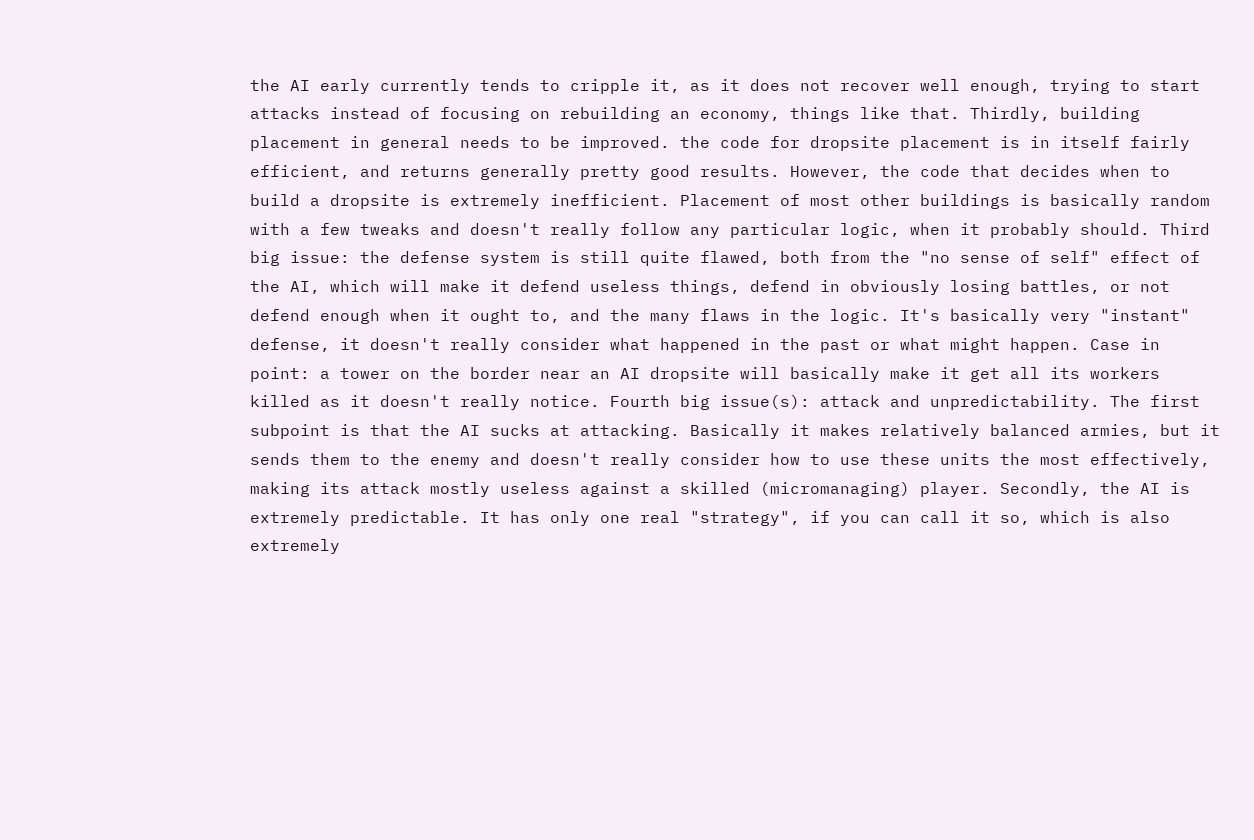the AI early currently tends to cripple it, as it does not recover well enough, trying to start attacks instead of focusing on rebuilding an economy, things like that. Thirdly, building placement in general needs to be improved. the code for dropsite placement is in itself fairly efficient, and returns generally pretty good results. However, the code that decides when to build a dropsite is extremely inefficient. Placement of most other buildings is basically random with a few tweaks and doesn't really follow any particular logic, when it probably should. Third big issue: the defense system is still quite flawed, both from the "no sense of self" effect of the AI, which will make it defend useless things, defend in obviously losing battles, or not defend enough when it ought to, and the many flaws in the logic. It's basically very "instant" defense, it doesn't really consider what happened in the past or what might happen. Case in point: a tower on the border near an AI dropsite will basically make it get all its workers killed as it doesn't really notice. Fourth big issue(s): attack and unpredictability. The first subpoint is that the AI sucks at attacking. Basically it makes relatively balanced armies, but it sends them to the enemy and doesn't really consider how to use these units the most effectively, making its attack mostly useless against a skilled (micromanaging) player. Secondly, the AI is extremely predictable. It has only one real "strategy", if you can call it so, which is also extremely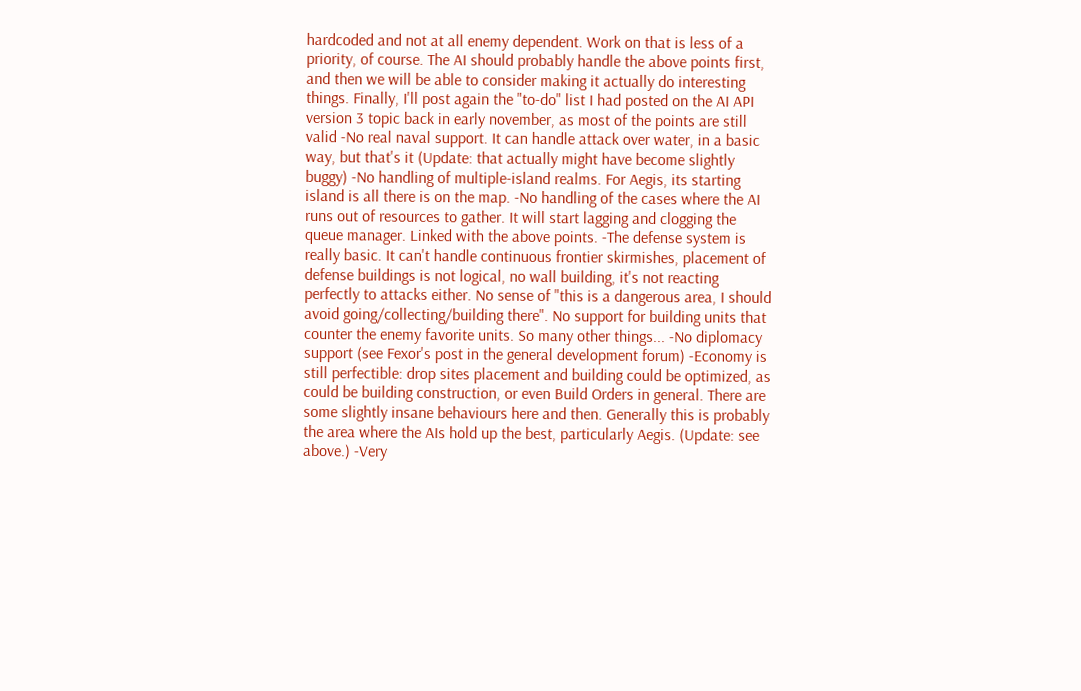hardcoded and not at all enemy dependent. Work on that is less of a priority, of course. The AI should probably handle the above points first, and then we will be able to consider making it actually do interesting things. Finally, I'll post again the "to-do" list I had posted on the AI API version 3 topic back in early november, as most of the points are still valid -No real naval support. It can handle attack over water, in a basic way, but that's it (Update: that actually might have become slightly buggy) -No handling of multiple-island realms. For Aegis, its starting island is all there is on the map. -No handling of the cases where the AI runs out of resources to gather. It will start lagging and clogging the queue manager. Linked with the above points. -The defense system is really basic. It can't handle continuous frontier skirmishes, placement of defense buildings is not logical, no wall building, it's not reacting perfectly to attacks either. No sense of "this is a dangerous area, I should avoid going/collecting/building there". No support for building units that counter the enemy favorite units. So many other things... -No diplomacy support (see Fexor's post in the general development forum) -Economy is still perfectible: drop sites placement and building could be optimized, as could be building construction, or even Build Orders in general. There are some slightly insane behaviours here and then. Generally this is probably the area where the AIs hold up the best, particularly Aegis. (Update: see above.) -Very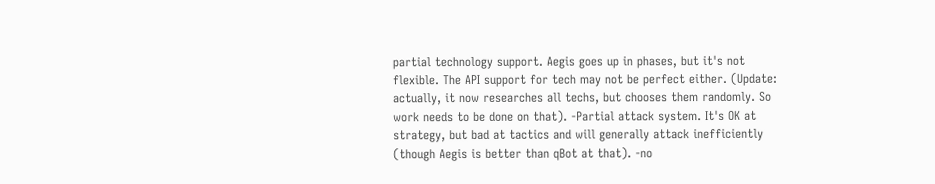partial technology support. Aegis goes up in phases, but it's not flexible. The API support for tech may not be perfect either. (Update: actually, it now researches all techs, but chooses them randomly. So work needs to be done on that). -Partial attack system. It's OK at strategy, but bad at tactics and will generally attack inefficiently (though Aegis is better than qBot at that). -no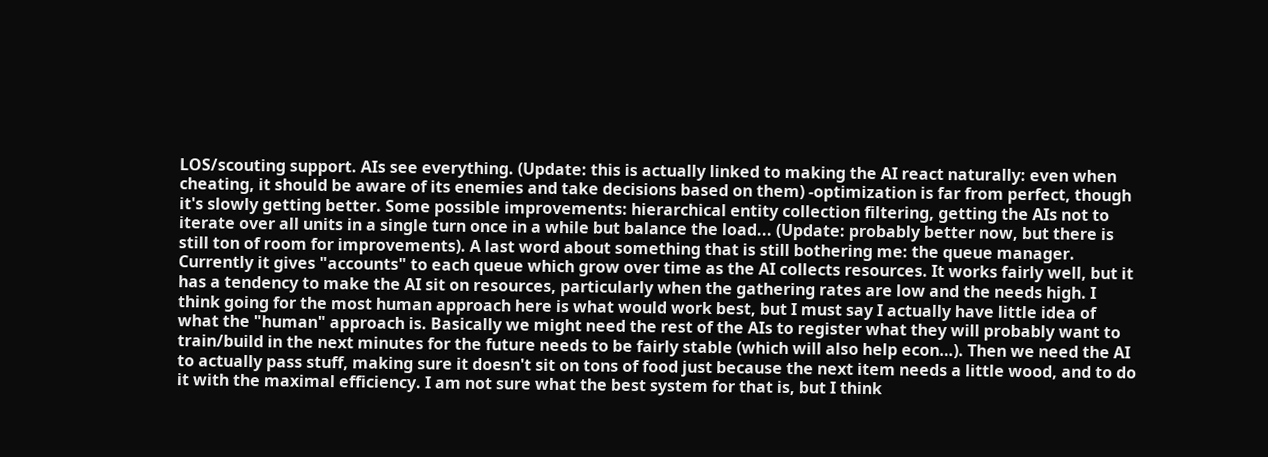LOS/scouting support. AIs see everything. (Update: this is actually linked to making the AI react naturally: even when cheating, it should be aware of its enemies and take decisions based on them) -optimization is far from perfect, though it's slowly getting better. Some possible improvements: hierarchical entity collection filtering, getting the AIs not to iterate over all units in a single turn once in a while but balance the load... (Update: probably better now, but there is still ton of room for improvements). A last word about something that is still bothering me: the queue manager. Currently it gives "accounts" to each queue which grow over time as the AI collects resources. It works fairly well, but it has a tendency to make the AI sit on resources, particularly when the gathering rates are low and the needs high. I think going for the most human approach here is what would work best, but I must say I actually have little idea of what the "human" approach is. Basically we might need the rest of the AIs to register what they will probably want to train/build in the next minutes for the future needs to be fairly stable (which will also help econ…). Then we need the AI to actually pass stuff, making sure it doesn't sit on tons of food just because the next item needs a little wood, and to do it with the maximal efficiency. I am not sure what the best system for that is, but I think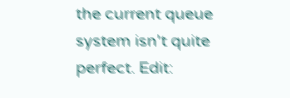the current queue system isn't quite perfect. Edit: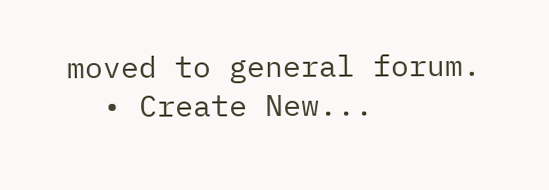moved to general forum.
  • Create New...